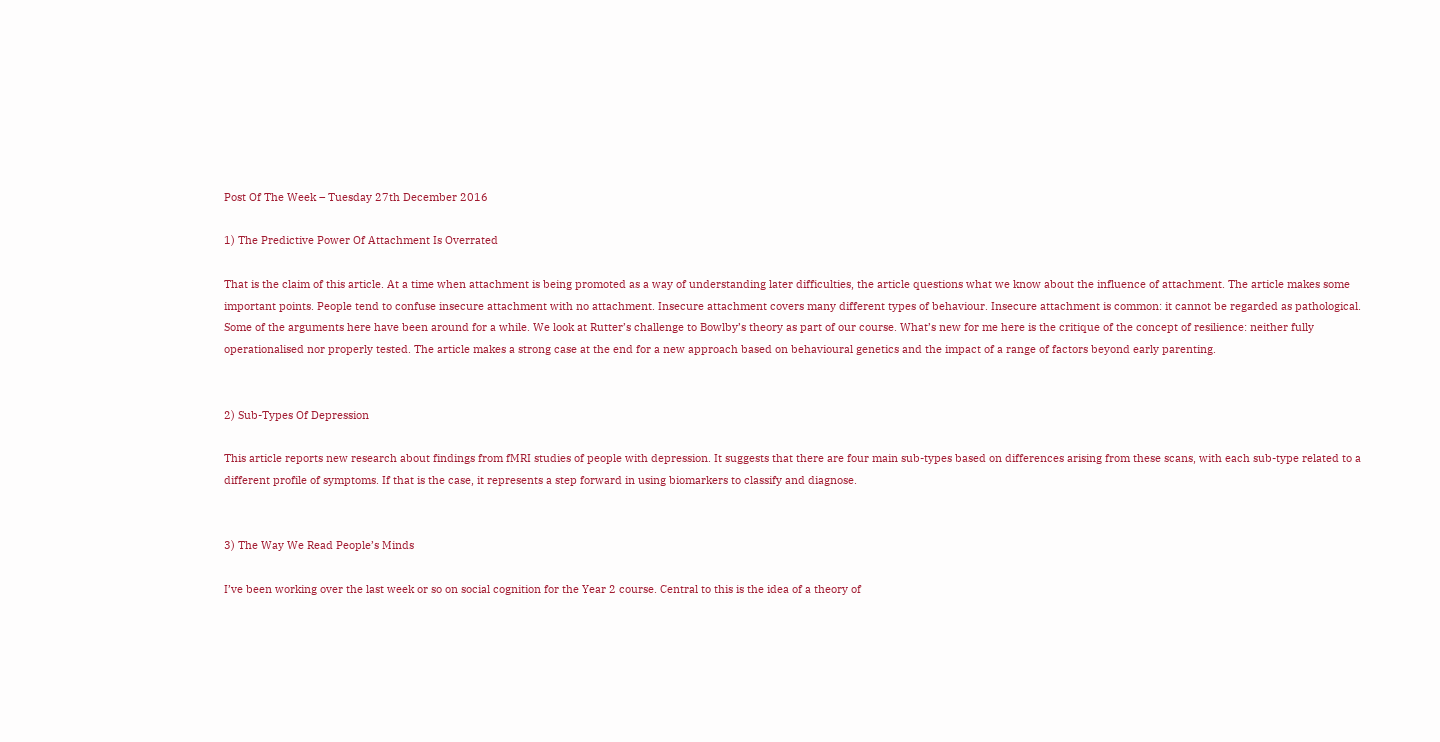Post Of The Week – Tuesday 27th December 2016

1) The Predictive Power Of Attachment Is Overrated

That is the claim of this article. At a time when attachment is being promoted as a way of understanding later difficulties, the article questions what we know about the influence of attachment. The article makes some important points. People tend to confuse insecure attachment with no attachment. Insecure attachment covers many different types of behaviour. Insecure attachment is common: it cannot be regarded as pathological. Some of the arguments here have been around for a while. We look at Rutter’s challenge to Bowlby’s theory as part of our course. What’s new for me here is the critique of the concept of resilience: neither fully operationalised nor properly tested. The article makes a strong case at the end for a new approach based on behavioural genetics and the impact of a range of factors beyond early parenting.


2) Sub-Types Of Depression

This article reports new research about findings from fMRI studies of people with depression. It suggests that there are four main sub-types based on differences arising from these scans, with each sub-type related to a different profile of symptoms. If that is the case, it represents a step forward in using biomarkers to classify and diagnose.


3) The Way We Read People’s Minds

I’ve been working over the last week or so on social cognition for the Year 2 course. Central to this is the idea of a theory of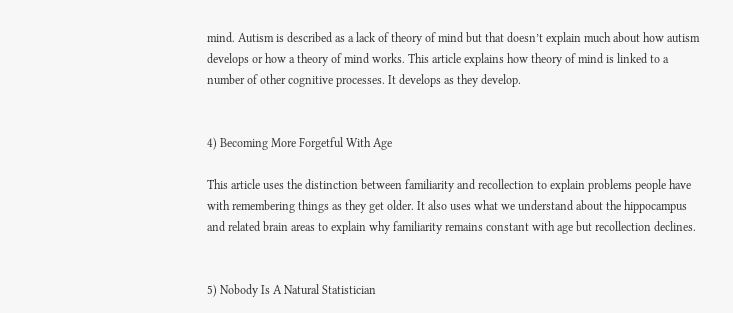mind. Autism is described as a lack of theory of mind but that doesn’t explain much about how autism develops or how a theory of mind works. This article explains how theory of mind is linked to a number of other cognitive processes. It develops as they develop.


4) Becoming More Forgetful With Age

This article uses the distinction between familiarity and recollection to explain problems people have with remembering things as they get older. It also uses what we understand about the hippocampus and related brain areas to explain why familiarity remains constant with age but recollection declines.


5) Nobody Is A Natural Statistician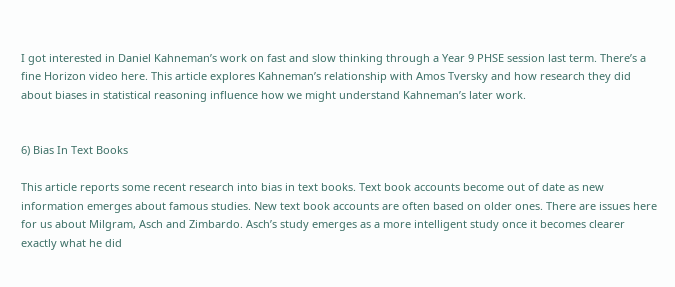I got interested in Daniel Kahneman’s work on fast and slow thinking through a Year 9 PHSE session last term. There’s a fine Horizon video here. This article explores Kahneman’s relationship with Amos Tversky and how research they did about biases in statistical reasoning influence how we might understand Kahneman’s later work.


6) Bias In Text Books

This article reports some recent research into bias in text books. Text book accounts become out of date as new information emerges about famous studies. New text book accounts are often based on older ones. There are issues here for us about Milgram, Asch and Zimbardo. Asch’s study emerges as a more intelligent study once it becomes clearer exactly what he did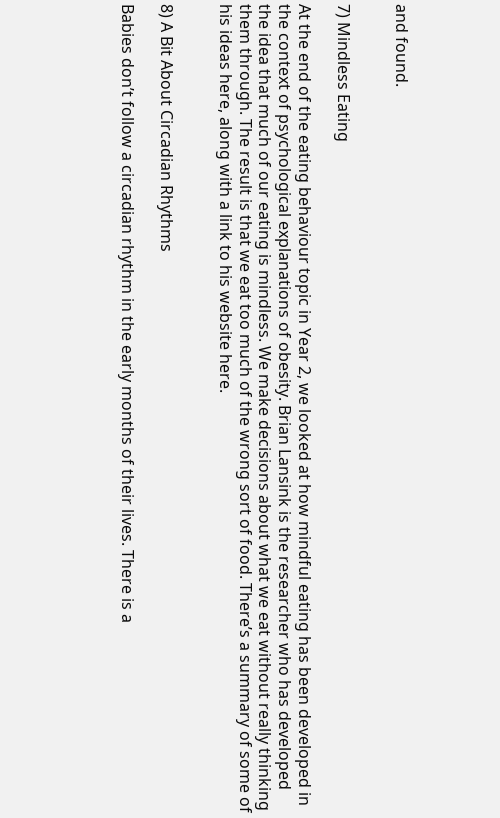and found.


7) Mindless Eating

At the end of the eating behaviour topic in Year 2, we looked at how mindful eating has been developed in the context of psychological explanations of obesity. Brian Lansink is the researcher who has developed the idea that much of our eating is mindless. We make decisions about what we eat without really thinking them through. The result is that we eat too much of the wrong sort of food. There’s a summary of some of his ideas here, along with a link to his website here.


8) A Bit About Circadian Rhythms

Babies don’t follow a circadian rhythm in the early months of their lives. There is a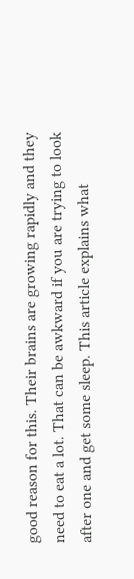good reason for this. Their brains are growing rapidly and they need to eat a lot. That can be awkward if you are trying to look after one and get some sleep. This article explains what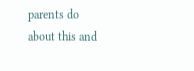parents do about this and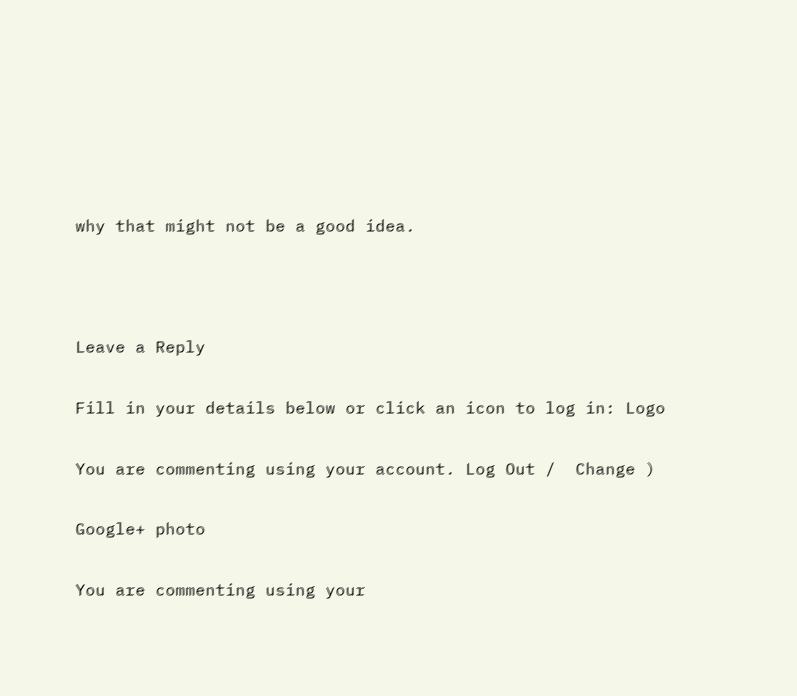why that might not be a good idea.



Leave a Reply

Fill in your details below or click an icon to log in: Logo

You are commenting using your account. Log Out /  Change )

Google+ photo

You are commenting using your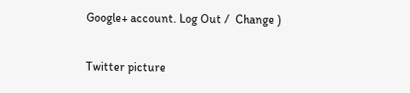Google+ account. Log Out /  Change )

Twitter picture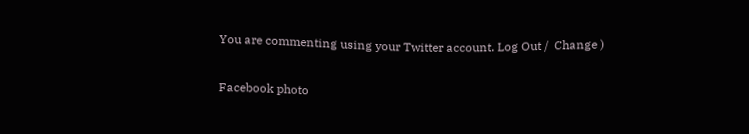You are commenting using your Twitter account. Log Out /  Change )

Facebook photo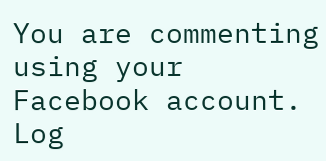You are commenting using your Facebook account. Log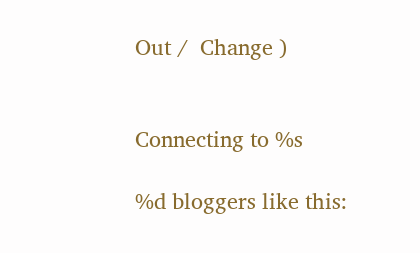Out /  Change )


Connecting to %s

%d bloggers like this: